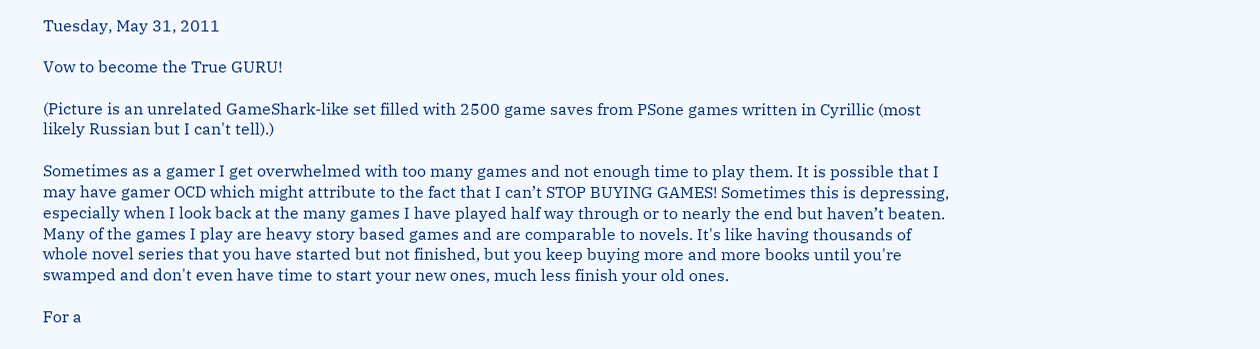Tuesday, May 31, 2011

Vow to become the True GURU!

(Picture is an unrelated GameShark-like set filled with 2500 game saves from PSone games written in Cyrillic (most likely Russian but I can't tell).)

Sometimes as a gamer I get overwhelmed with too many games and not enough time to play them. It is possible that I may have gamer OCD which might attribute to the fact that I can’t STOP BUYING GAMES! Sometimes this is depressing, especially when I look back at the many games I have played half way through or to nearly the end but haven’t beaten. Many of the games I play are heavy story based games and are comparable to novels. It's like having thousands of whole novel series that you have started but not finished, but you keep buying more and more books until you're swamped and don't even have time to start your new ones, much less finish your old ones.

For a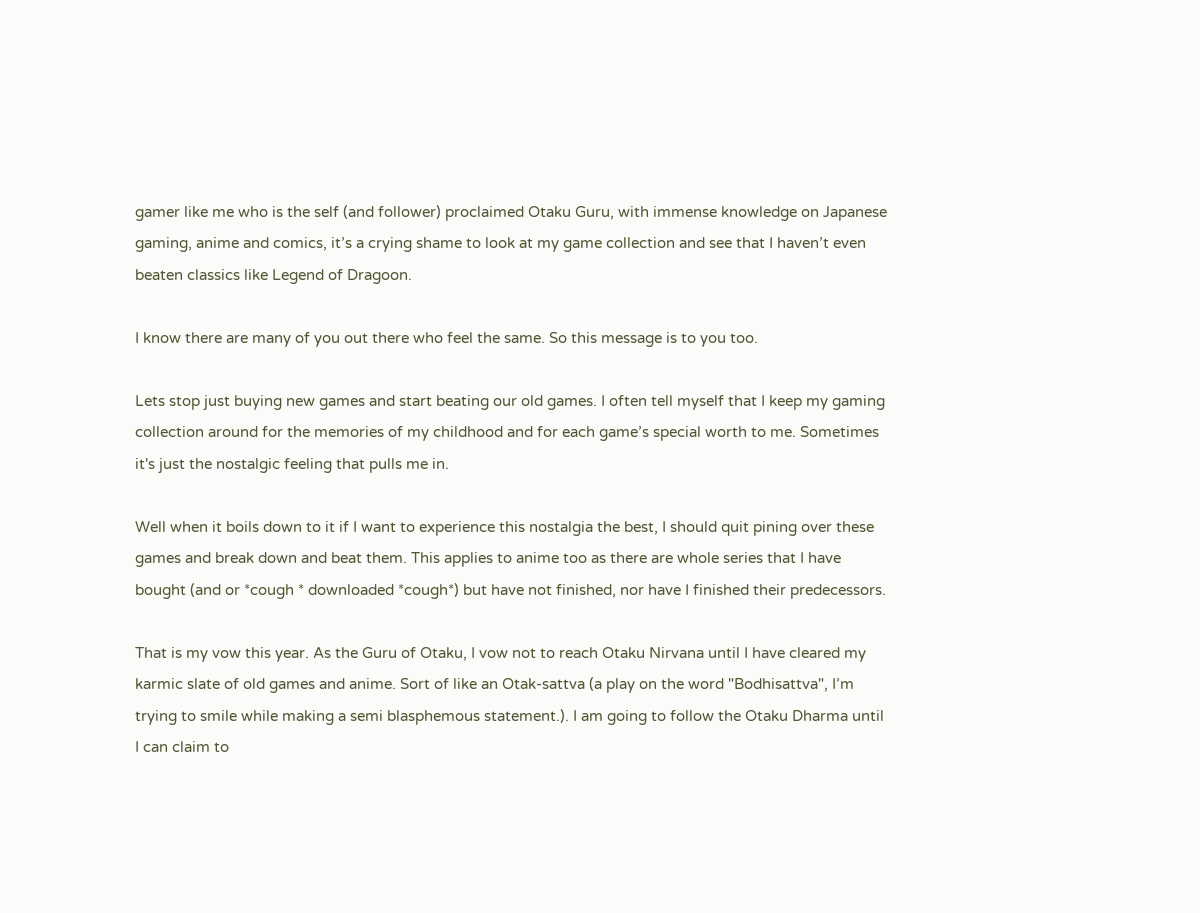gamer like me who is the self (and follower) proclaimed Otaku Guru, with immense knowledge on Japanese gaming, anime and comics, it’s a crying shame to look at my game collection and see that I haven’t even beaten classics like Legend of Dragoon.

I know there are many of you out there who feel the same. So this message is to you too.

Lets stop just buying new games and start beating our old games. I often tell myself that I keep my gaming collection around for the memories of my childhood and for each game’s special worth to me. Sometimes it's just the nostalgic feeling that pulls me in.

Well when it boils down to it if I want to experience this nostalgia the best, I should quit pining over these games and break down and beat them. This applies to anime too as there are whole series that I have bought (and or *cough * downloaded *cough*) but have not finished, nor have I finished their predecessors.

That is my vow this year. As the Guru of Otaku, I vow not to reach Otaku Nirvana until I have cleared my karmic slate of old games and anime. Sort of like an Otak-sattva (a play on the word "Bodhisattva", I’m trying to smile while making a semi blasphemous statement.). I am going to follow the Otaku Dharma until I can claim to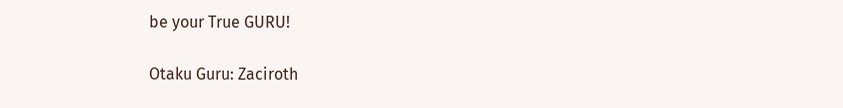be your True GURU!

Otaku Guru: Zaciroth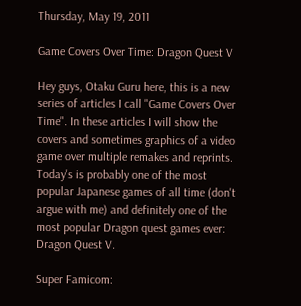Thursday, May 19, 2011

Game Covers Over Time: Dragon Quest V

Hey guys, Otaku Guru here, this is a new series of articles I call "Game Covers Over Time". In these articles I will show the covers and sometimes graphics of a video game over multiple remakes and reprints. Today's is probably one of the most popular Japanese games of all time (don't argue with me) and definitely one of the most popular Dragon quest games ever: Dragon Quest V.

Super Famicom: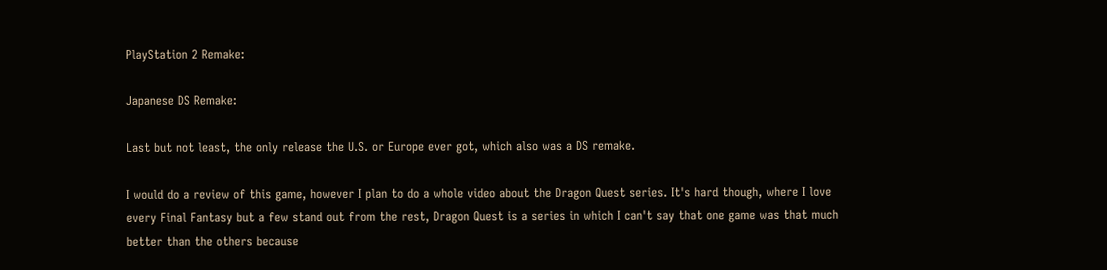PlayStation 2 Remake:

Japanese DS Remake:

Last but not least, the only release the U.S. or Europe ever got, which also was a DS remake.

I would do a review of this game, however I plan to do a whole video about the Dragon Quest series. It's hard though, where I love every Final Fantasy but a few stand out from the rest, Dragon Quest is a series in which I can't say that one game was that much better than the others because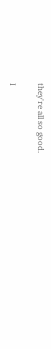they're all so good.

I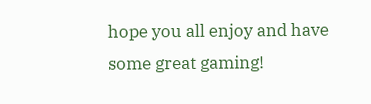hope you all enjoy and have some great gaming!